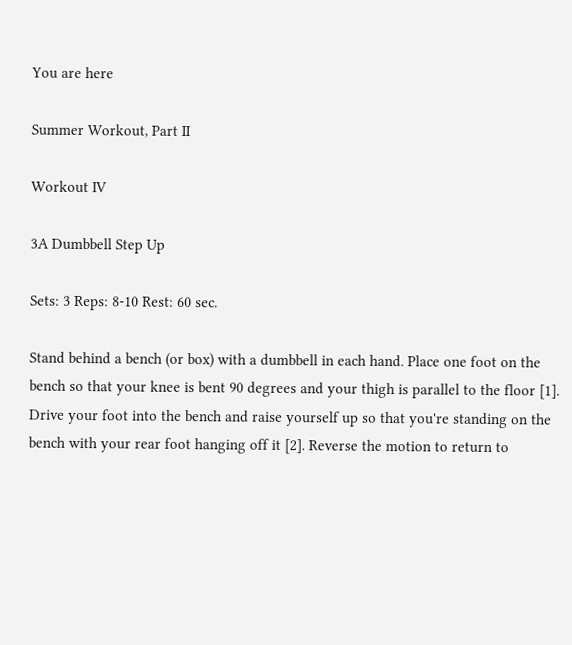You are here

Summer Workout, Part II

Workout IV

3A Dumbbell Step Up

Sets: 3 Reps: 8-10 Rest: 60 sec.

Stand behind a bench (or box) with a dumbbell in each hand. Place one foot on the bench so that your knee is bent 90 degrees and your thigh is parallel to the floor [1]. Drive your foot into the bench and raise yourself up so that you're standing on the bench with your rear foot hanging off it [2]. Reverse the motion to return to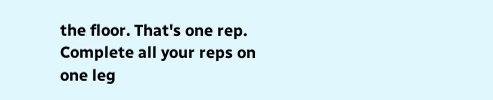the floor. That's one rep. Complete all your reps on one leg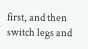first, and then switch legs and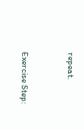repeat.


Exercise Step: